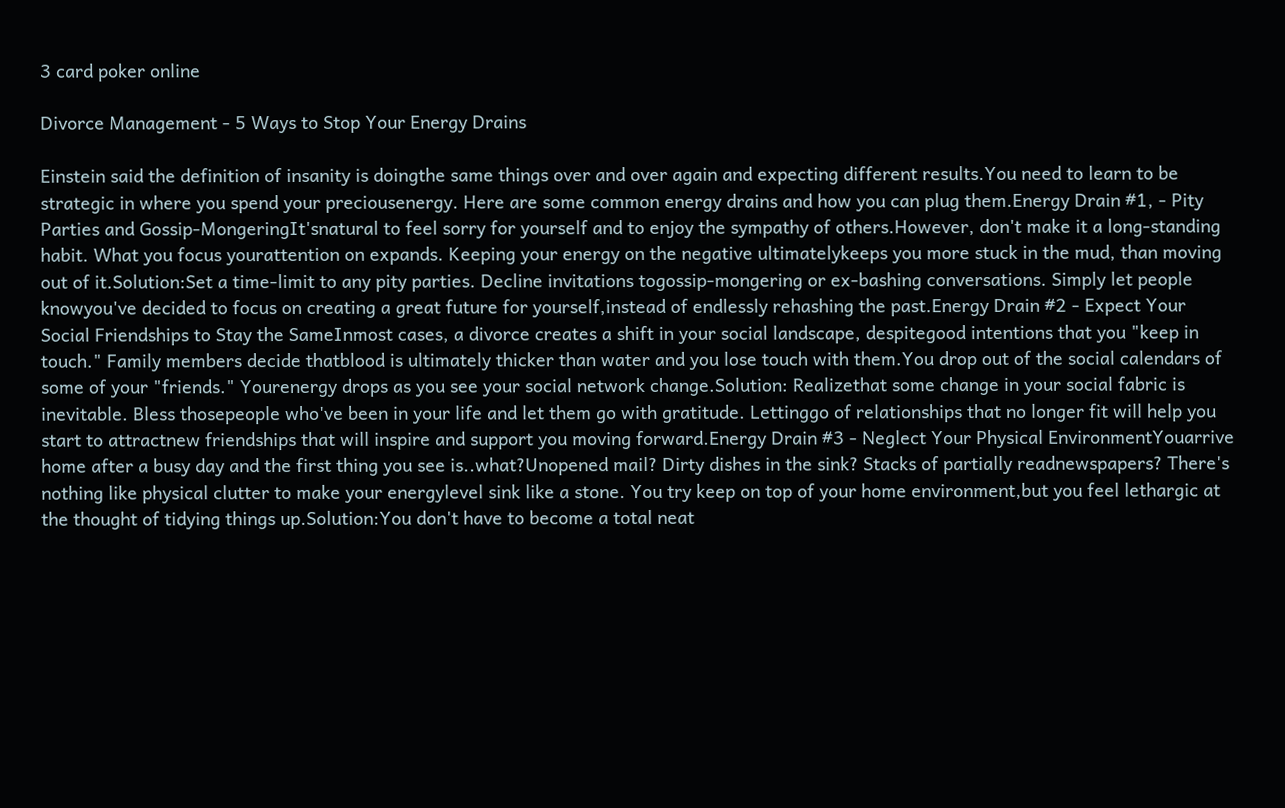3 card poker online

Divorce Management - 5 Ways to Stop Your Energy Drains

Einstein said the definition of insanity is doingthe same things over and over again and expecting different results.You need to learn to be strategic in where you spend your preciousenergy. Here are some common energy drains and how you can plug them.Energy Drain #1, - Pity Parties and Gossip-MongeringIt'snatural to feel sorry for yourself and to enjoy the sympathy of others.However, don't make it a long-standing habit. What you focus yourattention on expands. Keeping your energy on the negative ultimatelykeeps you more stuck in the mud, than moving out of it.Solution:Set a time-limit to any pity parties. Decline invitations togossip-mongering or ex-bashing conversations. Simply let people knowyou've decided to focus on creating a great future for yourself,instead of endlessly rehashing the past.Energy Drain #2 - Expect Your Social Friendships to Stay the SameInmost cases, a divorce creates a shift in your social landscape, despitegood intentions that you "keep in touch." Family members decide thatblood is ultimately thicker than water and you lose touch with them.You drop out of the social calendars of some of your "friends." Yourenergy drops as you see your social network change.Solution: Realizethat some change in your social fabric is inevitable. Bless thosepeople who've been in your life and let them go with gratitude. Lettinggo of relationships that no longer fit will help you start to attractnew friendships that will inspire and support you moving forward.Energy Drain #3 - Neglect Your Physical EnvironmentYouarrive home after a busy day and the first thing you see is..what?Unopened mail? Dirty dishes in the sink? Stacks of partially readnewspapers? There's nothing like physical clutter to make your energylevel sink like a stone. You try keep on top of your home environment,but you feel lethargic at the thought of tidying things up.Solution:You don't have to become a total neat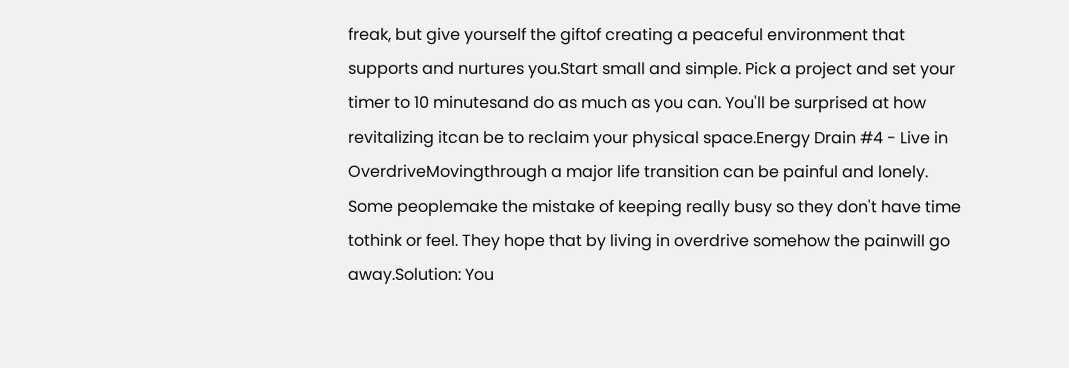freak, but give yourself the giftof creating a peaceful environment that supports and nurtures you.Start small and simple. Pick a project and set your timer to 10 minutesand do as much as you can. You'll be surprised at how revitalizing itcan be to reclaim your physical space.Energy Drain #4 - Live in OverdriveMovingthrough a major life transition can be painful and lonely. Some peoplemake the mistake of keeping really busy so they don't have time tothink or feel. They hope that by living in overdrive somehow the painwill go away.Solution: You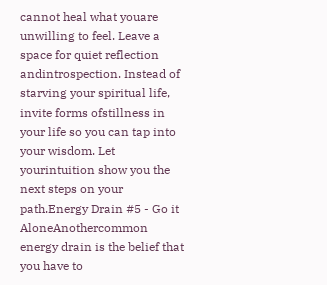cannot heal what youare unwilling to feel. Leave a space for quiet reflection andintrospection. Instead of starving your spiritual life, invite forms ofstillness in your life so you can tap into your wisdom. Let yourintuition show you the next steps on your path.Energy Drain #5 - Go it AloneAnothercommon energy drain is the belief that you have to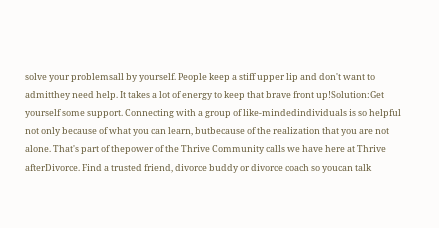solve your problemsall by yourself. People keep a stiff upper lip and don't want to admitthey need help. It takes a lot of energy to keep that brave front up!Solution:Get yourself some support. Connecting with a group of like-mindedindividuals is so helpful not only because of what you can learn, butbecause of the realization that you are not alone. That's part of thepower of the Thrive Community calls we have here at Thrive afterDivorce. Find a trusted friend, divorce buddy or divorce coach so youcan talk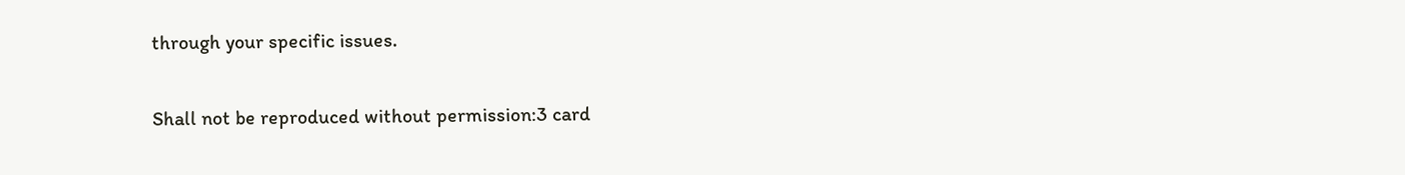through your specific issues.

Shall not be reproduced without permission:3 card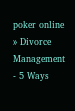poker online » Divorce Management - 5 Ways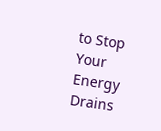to Stop Your Energy Drains